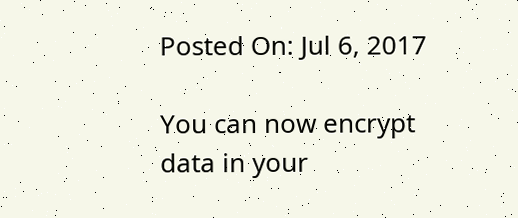Posted On: Jul 6, 2017

You can now encrypt data in your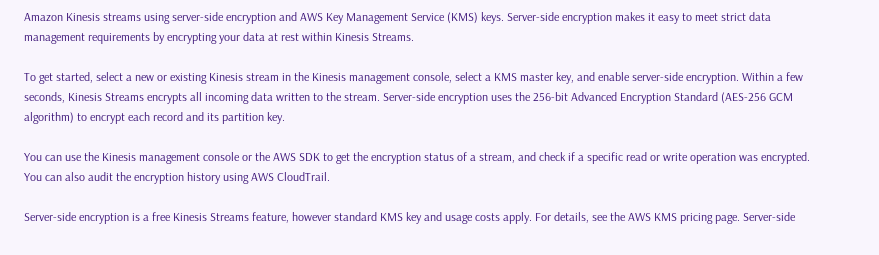Amazon Kinesis streams using server-side encryption and AWS Key Management Service (KMS) keys. Server-side encryption makes it easy to meet strict data management requirements by encrypting your data at rest within Kinesis Streams.

To get started, select a new or existing Kinesis stream in the Kinesis management console, select a KMS master key, and enable server-side encryption. Within a few seconds, Kinesis Streams encrypts all incoming data written to the stream. Server-side encryption uses the 256-bit Advanced Encryption Standard (AES-256 GCM algorithm) to encrypt each record and its partition key.

You can use the Kinesis management console or the AWS SDK to get the encryption status of a stream, and check if a specific read or write operation was encrypted. You can also audit the encryption history using AWS CloudTrail.

Server-side encryption is a free Kinesis Streams feature, however standard KMS key and usage costs apply. For details, see the AWS KMS pricing page. Server-side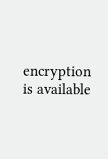encryption is available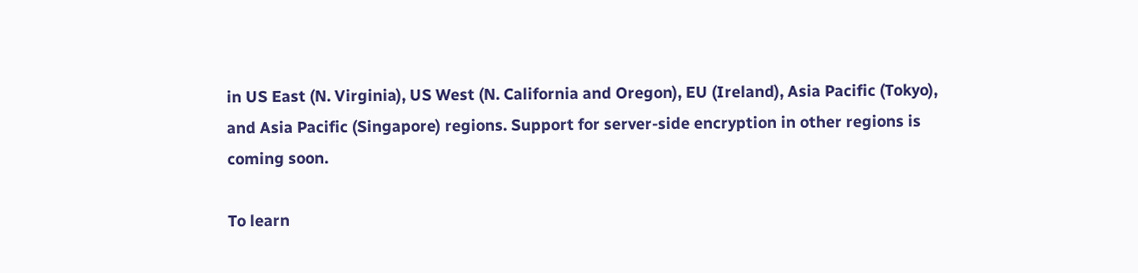in US East (N. Virginia), US West (N. California and Oregon), EU (Ireland), Asia Pacific (Tokyo), and Asia Pacific (Singapore) regions. Support for server-side encryption in other regions is coming soon.

To learn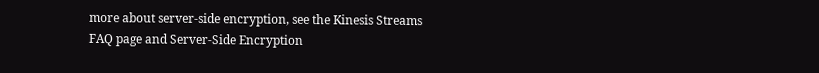more about server-side encryption, see the Kinesis Streams FAQ page and Server-Side Encryption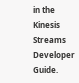in the Kinesis Streams Developer Guide.